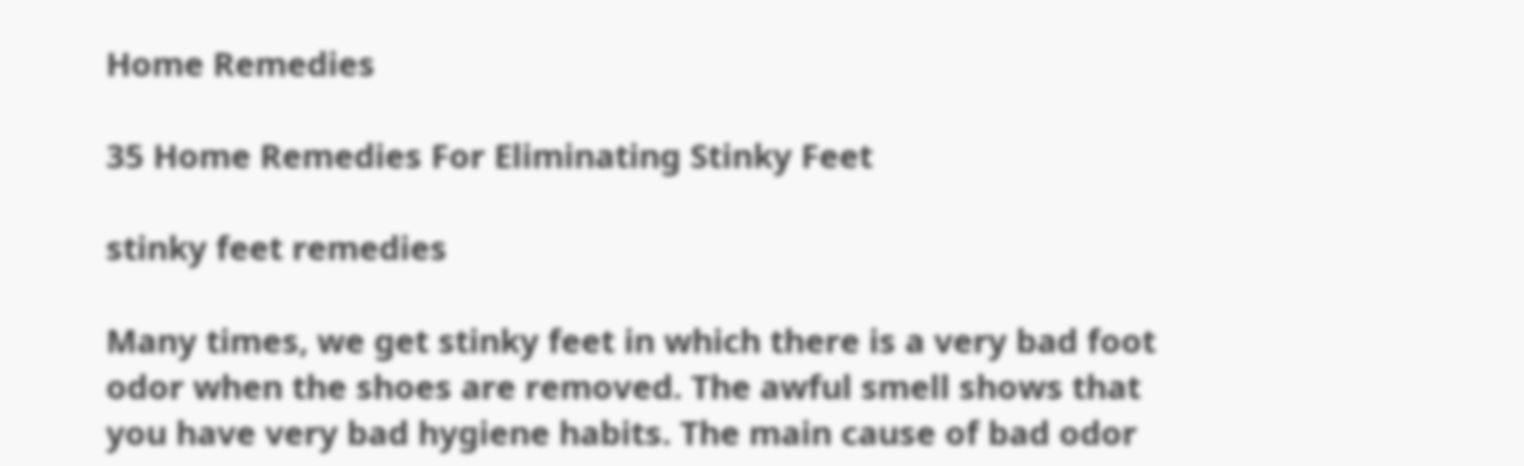Home Remedies

35 Home Remedies For Eliminating Stinky Feet

stinky feet remedies

Many times, we get stinky feet in which there is a very bad foot odor when the shoes are removed. The awful smell shows that you have very bad hygiene habits. The main cause of bad odor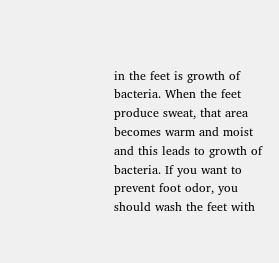in the feet is growth of bacteria. When the feet produce sweat, that area becomes warm and moist and this leads to growth of bacteria. If you want to prevent foot odor, you should wash the feet with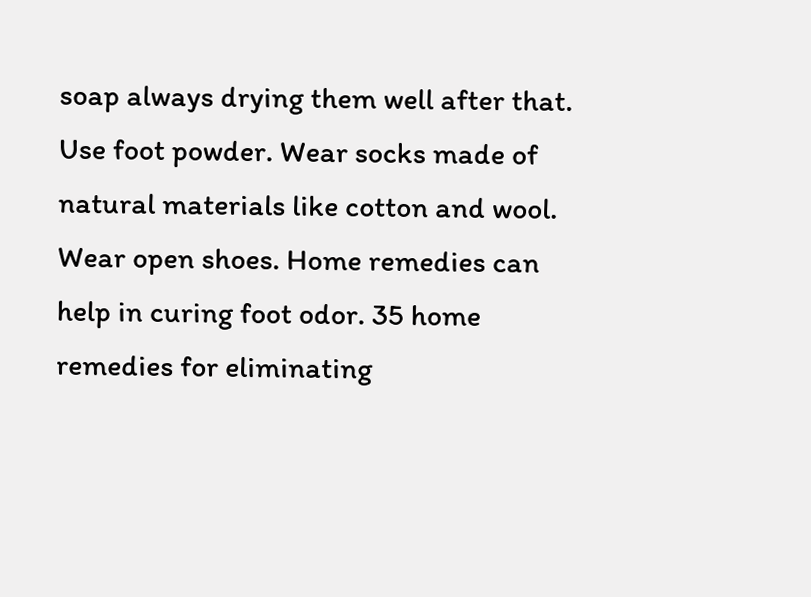soap always drying them well after that. Use foot powder. Wear socks made of natural materials like cotton and wool. Wear open shoes. Home remedies can help in curing foot odor. 35 home remedies for eliminating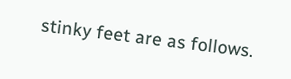stinky feet are as follows.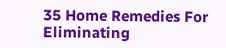35 Home Remedies For Eliminating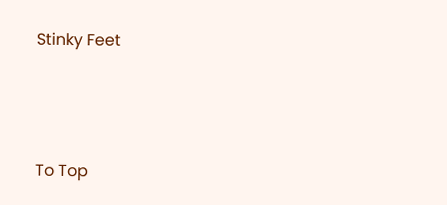Stinky Feet



To Top